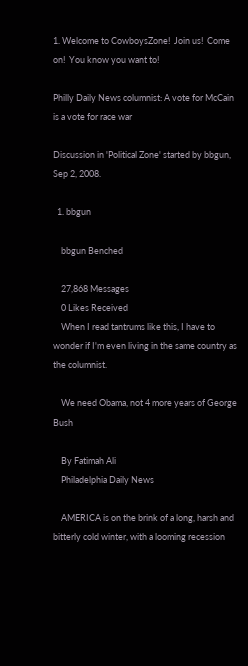1. Welcome to CowboysZone!  Join us!  Come on!  You know you want to!

Philly Daily News columnist: A vote for McCain is a vote for race war

Discussion in 'Political Zone' started by bbgun, Sep 2, 2008.

  1. bbgun

    bbgun Benched

    27,868 Messages
    0 Likes Received
    When I read tantrums like this, I have to wonder if I'm even living in the same country as the columnist.

    We need Obama, not 4 more years of George Bush

    By Fatimah Ali
    Philadelphia Daily News

    AMERICA is on the brink of a long, harsh and bitterly cold winter, with a looming recession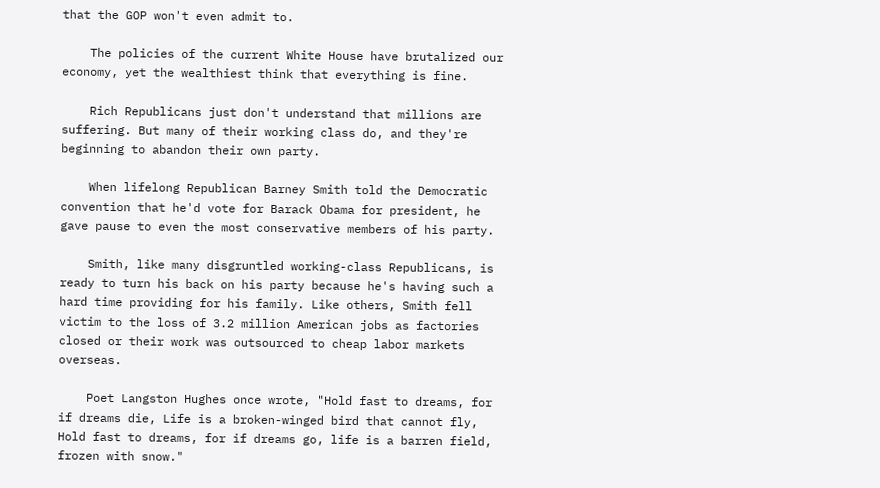that the GOP won't even admit to.

    The policies of the current White House have brutalized our economy, yet the wealthiest think that everything is fine.

    Rich Republicans just don't understand that millions are suffering. But many of their working class do, and they're beginning to abandon their own party.

    When lifelong Republican Barney Smith told the Democratic convention that he'd vote for Barack Obama for president, he gave pause to even the most conservative members of his party.

    Smith, like many disgruntled working-class Republicans, is ready to turn his back on his party because he's having such a hard time providing for his family. Like others, Smith fell victim to the loss of 3.2 million American jobs as factories closed or their work was outsourced to cheap labor markets overseas.

    Poet Langston Hughes once wrote, "Hold fast to dreams, for if dreams die, Life is a broken-winged bird that cannot fly, Hold fast to dreams, for if dreams go, life is a barren field, frozen with snow."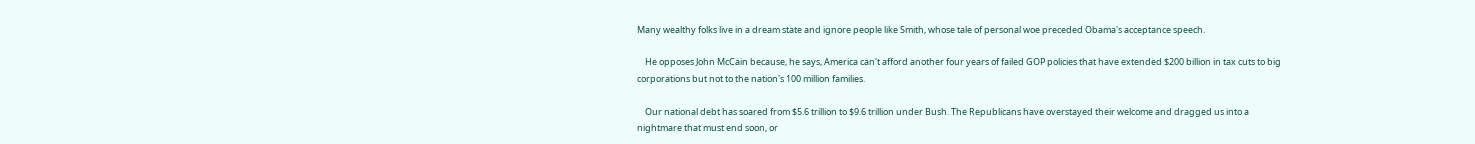Many wealthy folks live in a dream state and ignore people like Smith, whose tale of personal woe preceded Obama's acceptance speech.

    He opposes John McCain because, he says, America can't afford another four years of failed GOP policies that have extended $200 billion in tax cuts to big corporations but not to the nation's 100 million families.

    Our national debt has soared from $5.6 trillion to $9.6 trillion under Bush. The Republicans have overstayed their welcome and dragged us into a nightmare that must end soon, or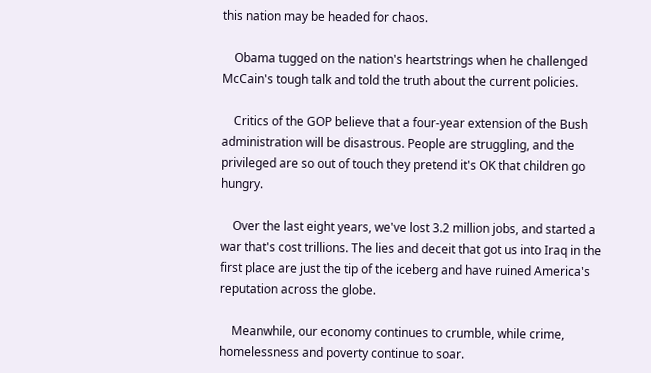this nation may be headed for chaos.

    Obama tugged on the nation's heartstrings when he challenged McCain's tough talk and told the truth about the current policies.

    Critics of the GOP believe that a four-year extension of the Bush administration will be disastrous. People are struggling, and the privileged are so out of touch they pretend it's OK that children go hungry.

    Over the last eight years, we've lost 3.2 million jobs, and started a war that's cost trillions. The lies and deceit that got us into Iraq in the first place are just the tip of the iceberg and have ruined America's reputation across the globe.

    Meanwhile, our economy continues to crumble, while crime, homelessness and poverty continue to soar.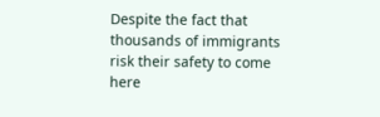Despite the fact that thousands of immigrants risk their safety to come here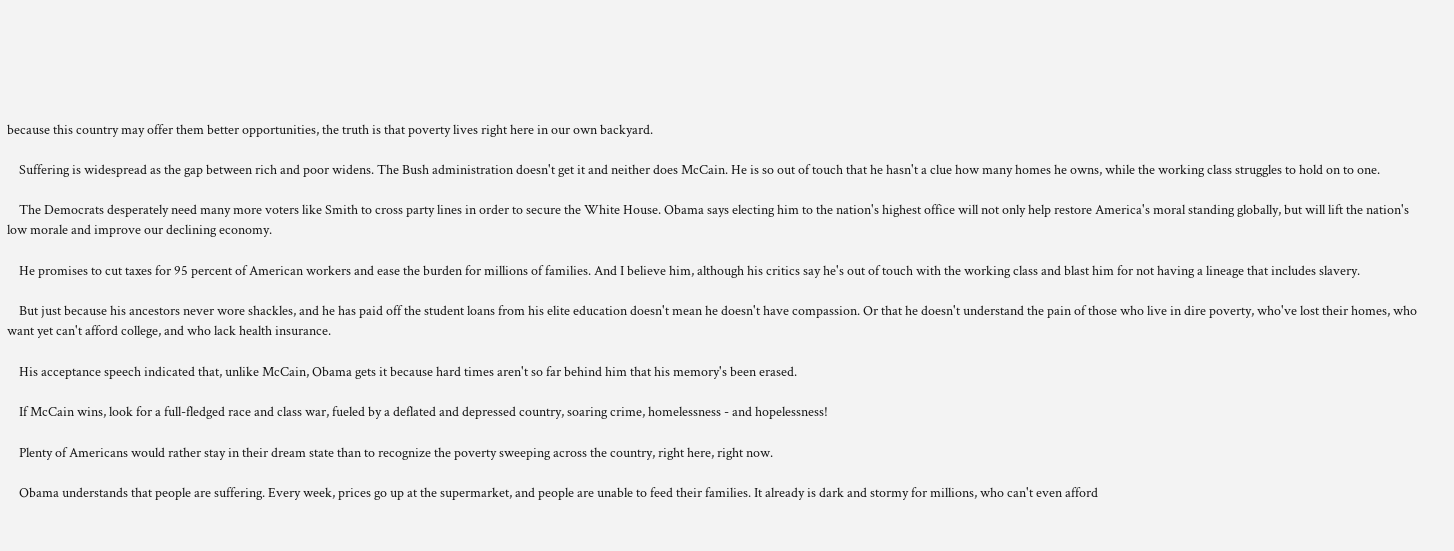because this country may offer them better opportunities, the truth is that poverty lives right here in our own backyard.

    Suffering is widespread as the gap between rich and poor widens. The Bush administration doesn't get it and neither does McCain. He is so out of touch that he hasn't a clue how many homes he owns, while the working class struggles to hold on to one.

    The Democrats desperately need many more voters like Smith to cross party lines in order to secure the White House. Obama says electing him to the nation's highest office will not only help restore America's moral standing globally, but will lift the nation's low morale and improve our declining economy.

    He promises to cut taxes for 95 percent of American workers and ease the burden for millions of families. And I believe him, although his critics say he's out of touch with the working class and blast him for not having a lineage that includes slavery.

    But just because his ancestors never wore shackles, and he has paid off the student loans from his elite education doesn't mean he doesn't have compassion. Or that he doesn't understand the pain of those who live in dire poverty, who've lost their homes, who want yet can't afford college, and who lack health insurance.

    His acceptance speech indicated that, unlike McCain, Obama gets it because hard times aren't so far behind him that his memory's been erased.

    If McCain wins, look for a full-fledged race and class war, fueled by a deflated and depressed country, soaring crime, homelessness - and hopelessness!

    Plenty of Americans would rather stay in their dream state than to recognize the poverty sweeping across the country, right here, right now.

    Obama understands that people are suffering. Every week, prices go up at the supermarket, and people are unable to feed their families. It already is dark and stormy for millions, who can't even afford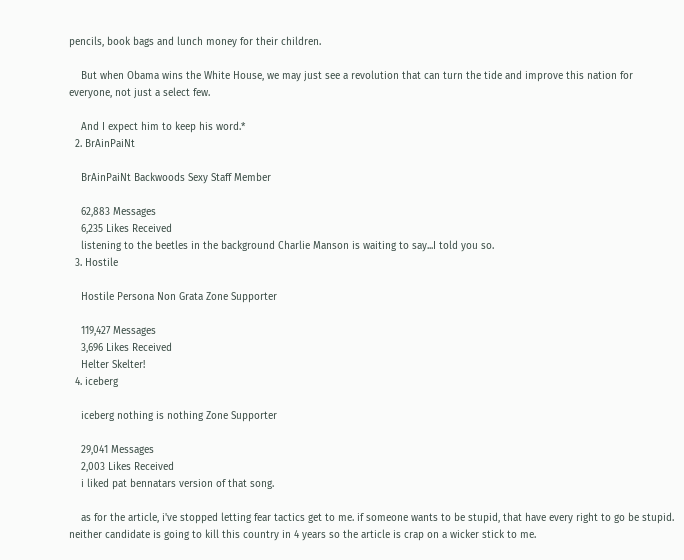pencils, book bags and lunch money for their children.

    But when Obama wins the White House, we may just see a revolution that can turn the tide and improve this nation for everyone, not just a select few.

    And I expect him to keep his word.*
  2. BrAinPaiNt

    BrAinPaiNt Backwoods Sexy Staff Member

    62,883 Messages
    6,235 Likes Received
    listening to the beetles in the background Charlie Manson is waiting to say...I told you so.
  3. Hostile

    Hostile Persona Non Grata Zone Supporter

    119,427 Messages
    3,696 Likes Received
    Helter Skelter!
  4. iceberg

    iceberg nothing is nothing Zone Supporter

    29,041 Messages
    2,003 Likes Received
    i liked pat bennatars version of that song.

    as for the article, i've stopped letting fear tactics get to me. if someone wants to be stupid, that have every right to go be stupid. neither candidate is going to kill this country in 4 years so the article is crap on a wicker stick to me.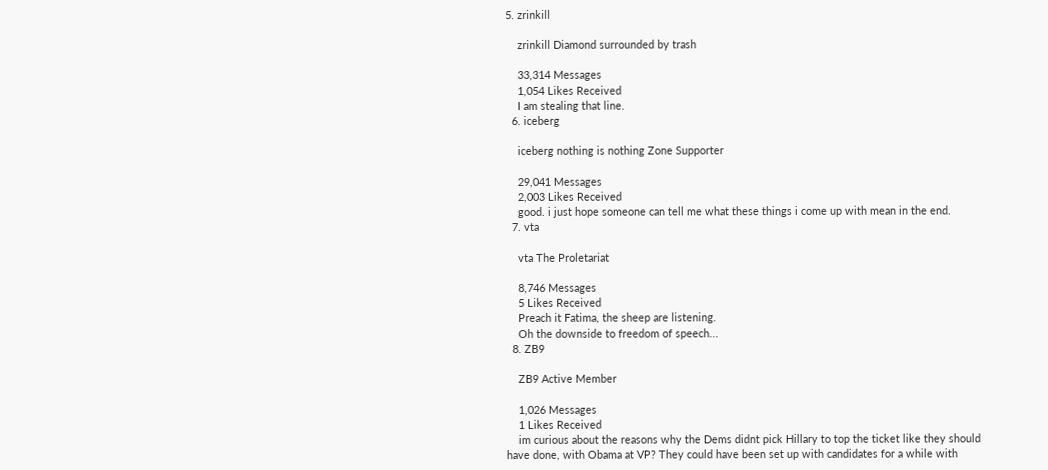5. zrinkill

    zrinkill Diamond surrounded by trash

    33,314 Messages
    1,054 Likes Received
    I am stealing that line.
  6. iceberg

    iceberg nothing is nothing Zone Supporter

    29,041 Messages
    2,003 Likes Received
    good. i just hope someone can tell me what these things i come up with mean in the end.
  7. vta

    vta The Proletariat

    8,746 Messages
    5 Likes Received
    Preach it Fatima, the sheep are listening.
    Oh the downside to freedom of speech...
  8. ZB9

    ZB9 Active Member

    1,026 Messages
    1 Likes Received
    im curious about the reasons why the Dems didnt pick Hillary to top the ticket like they should have done, with Obama at VP? They could have been set up with candidates for a while with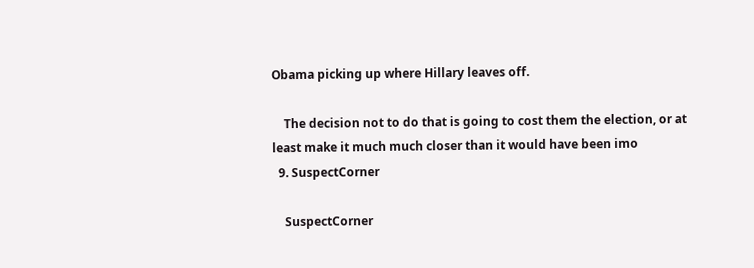Obama picking up where Hillary leaves off.

    The decision not to do that is going to cost them the election, or at least make it much much closer than it would have been imo
  9. SuspectCorner

    SuspectCorner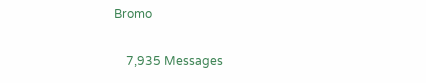Bromo

    7,935 Messages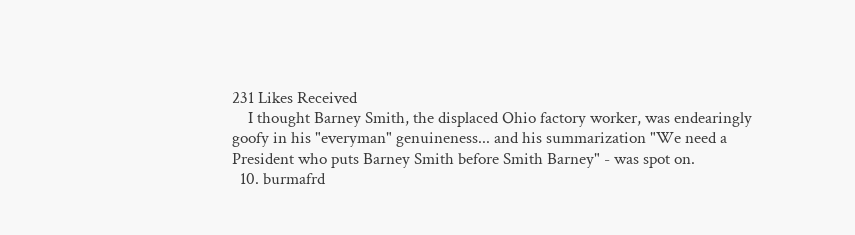231 Likes Received
    I thought Barney Smith, the displaced Ohio factory worker, was endearingly goofy in his "everyman" genuineness... and his summarization "We need a President who puts Barney Smith before Smith Barney" - was spot on.
  10. burmafrd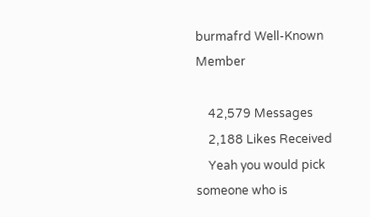burmafrd Well-Known Member

    42,579 Messages
    2,188 Likes Received
    Yeah you would pick someone who is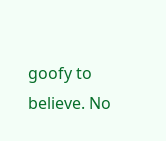goofy to believe. No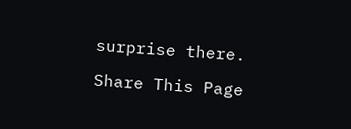surprise there.

Share This Page